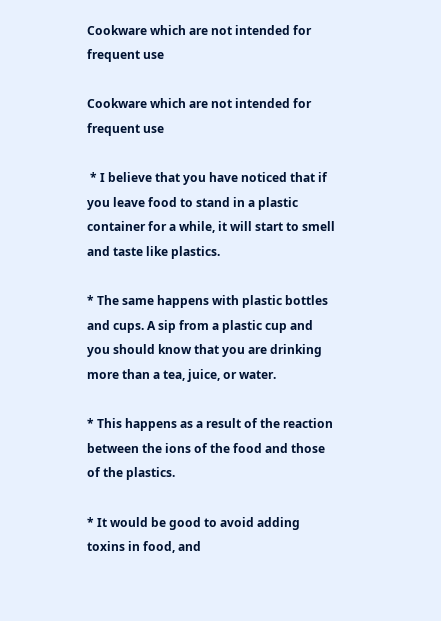Cookware which are not intended for frequent use

Cookware which are not intended for frequent use

 * I believe that you have noticed that if you leave food to stand in a plastic container for a while, it will start to smell and taste like plastics.

* The same happens with plastic bottles and cups. A sip from a plastic cup and you should know that you are drinking more than a tea, juice, or water.

* This happens as a result of the reaction between the ions of the food and those of the plastics.

* It would be good to avoid adding toxins in food, and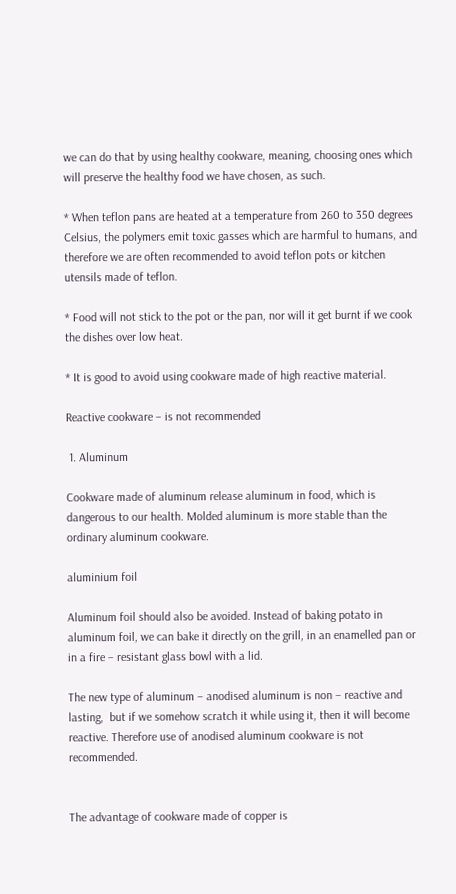we can do that by using healthy cookware, meaning, choosing ones which will preserve the healthy food we have chosen, as such.

* When teflon pans are heated at a temperature from 260 to 350 degrees Celsius, the polymers emit toxic gasses which are harmful to humans, and therefore we are often recommended to avoid teflon pots or kitchen utensils made of teflon.

* Food will not stick to the pot or the pan, nor will it get burnt if we cook the dishes over low heat.

* It is good to avoid using cookware made of high reactive material.

Reactive cookware – is not recommended

 1. Aluminum

Cookware made of aluminum release aluminum in food, which is dangerous to our health. Molded aluminum is more stable than the ordinary aluminum cookware.

aluminium foil

Aluminum foil should also be avoided. Instead of baking potato in aluminum foil, we can bake it directly on the grill, in an enamelled pan or in a fire – resistant glass bowl with a lid.

The new type of aluminum – anodised aluminum is non – reactive and lasting,  but if we somehow scratch it while using it, then it will become reactive. Therefore use of anodised aluminum cookware is not recommended.


The advantage of cookware made of copper is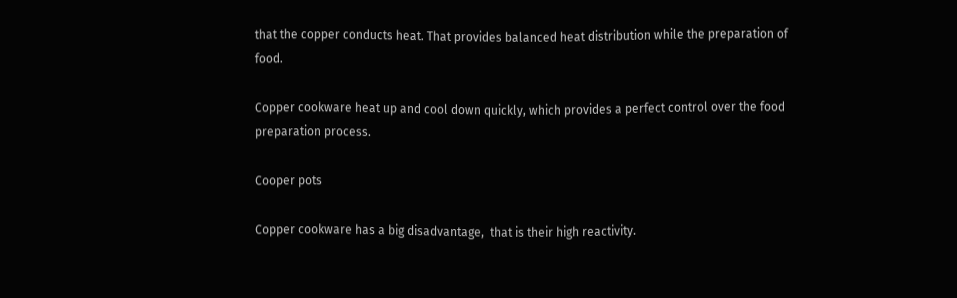that the copper conducts heat. That provides balanced heat distribution while the preparation of food.

Copper cookware heat up and cool down quickly, which provides a perfect control over the food preparation process.

Cooper pots

Copper cookware has a big disadvantage,  that is their high reactivity.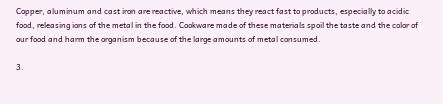Copper, aluminum and cast iron are reactive, which means they react fast to products, especially to acidic food, releasing ions of the metal in the food. Cookware made of these materials spoil the taste and the color of our food and harm the organism because of the large amounts of metal consumed.

3.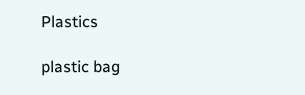Plastics

plastic bag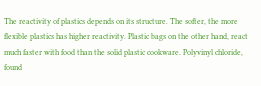The reactivity of plastics depends on its structure. The softer, the more flexible plastics has higher reactivity. Plastic bags on the other hand, react much faster with food than the solid plastic cookware. Polyvinyl chloride, found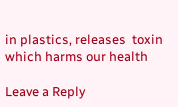in plastics, releases  toxin which harms our health

Leave a Reply